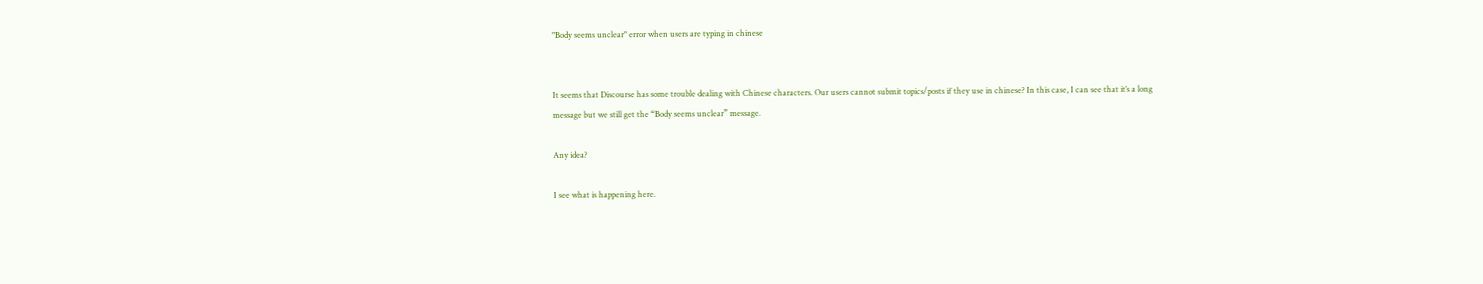"Body seems unclear" error when users are typing in chinese


It seems that Discourse has some trouble dealing with Chinese characters. Our users cannot submit topics/posts if they use in chinese? In this case, I can see that it’s a long message but we still get the “Body seems unclear” message.

Any idea?

I see what is happening here.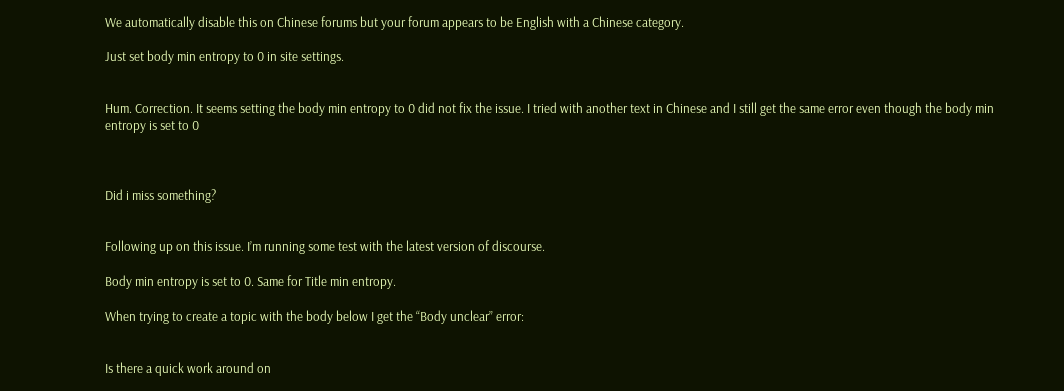We automatically disable this on Chinese forums but your forum appears to be English with a Chinese category.

Just set body min entropy to 0 in site settings.


Hum. Correction. It seems setting the body min entropy to 0 did not fix the issue. I tried with another text in Chinese and I still get the same error even though the body min entropy is set to 0



Did i miss something?


Following up on this issue. I’m running some test with the latest version of discourse.

Body min entropy is set to 0. Same for Title min entropy.

When trying to create a topic with the body below I get the “Body unclear” error:


Is there a quick work around on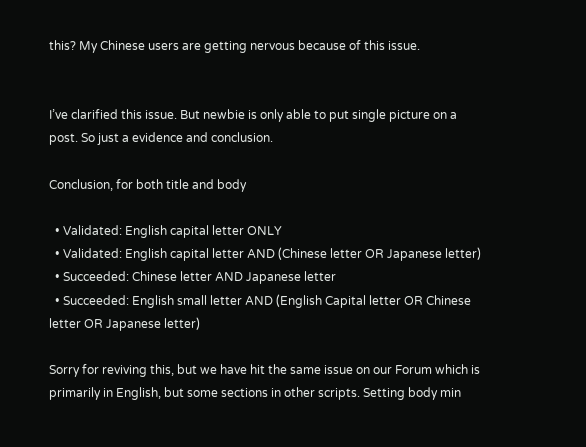this? My Chinese users are getting nervous because of this issue.


I’ve clarified this issue. But newbie is only able to put single picture on a post. So just a evidence and conclusion.

Conclusion, for both title and body

  • Validated: English capital letter ONLY
  • Validated: English capital letter AND (Chinese letter OR Japanese letter)
  • Succeeded: Chinese letter AND Japanese letter
  • Succeeded: English small letter AND (English Capital letter OR Chinese letter OR Japanese letter)

Sorry for reviving this, but we have hit the same issue on our Forum which is primarily in English, but some sections in other scripts. Setting body min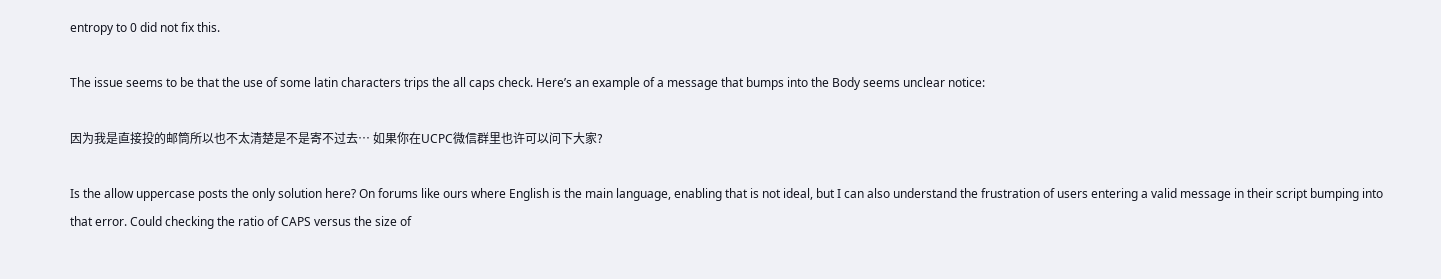entropy to 0 did not fix this.

The issue seems to be that the use of some latin characters trips the all caps check. Here’s an example of a message that bumps into the Body seems unclear notice:

因为我是直接投的邮筒所以也不太清楚是不是寄不过去… 如果你在UCPC微信群里也许可以问下大家?

Is the allow uppercase posts the only solution here? On forums like ours where English is the main language, enabling that is not ideal, but I can also understand the frustration of users entering a valid message in their script bumping into that error. Could checking the ratio of CAPS versus the size of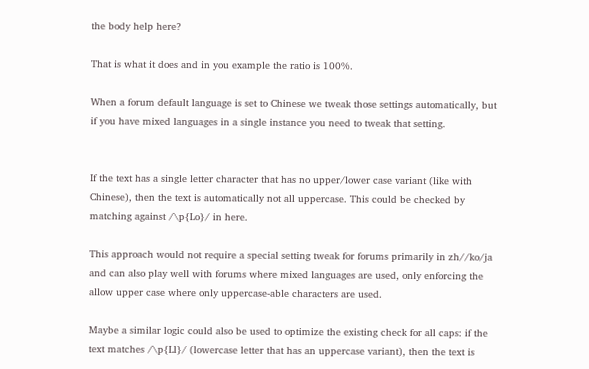the body help here?

That is what it does and in you example the ratio is 100%.

When a forum default language is set to Chinese we tweak those settings automatically, but if you have mixed languages in a single instance you need to tweak that setting.


If the text has a single letter character that has no upper/lower case variant (like with Chinese), then the text is automatically not all uppercase. This could be checked by matching against /\p{Lo}/ in here.

This approach would not require a special setting tweak for forums primarily in zh//ko/ja and can also play well with forums where mixed languages are used, only enforcing the allow upper case where only uppercase-able characters are used.

Maybe a similar logic could also be used to optimize the existing check for all caps: if the text matches /\p{Ll}/ (lowercase letter that has an uppercase variant), then the text is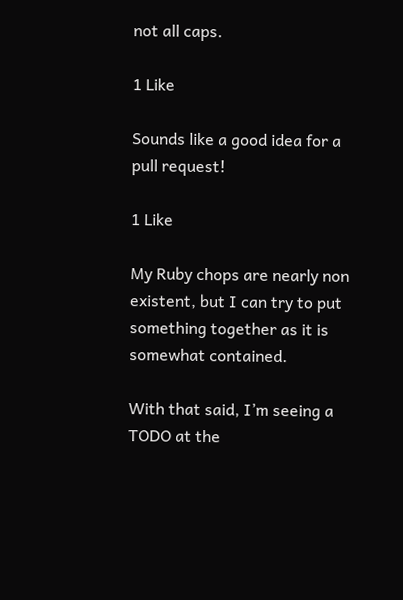not all caps.

1 Like

Sounds like a good idea for a pull request!

1 Like

My Ruby chops are nearly non existent, but I can try to put something together as it is somewhat contained.

With that said, I’m seeing a TODO at the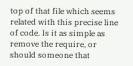top of that file which seems related with this precise line of code. Is it as simple as remove the require, or should someone that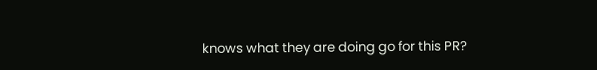knows what they are doing go for this PR?